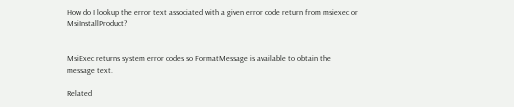How do I lookup the error text associated with a given error code return from msiexec or MsiInstallProduct?


MsiExec returns system error codes so FormatMessage is available to obtain the message text.

Related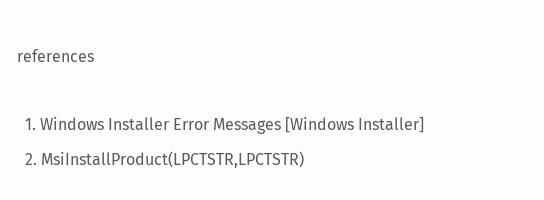references

  1. Windows Installer Error Messages [Windows Installer]
  2. MsiInstallProduct(LPCTSTR,LPCTSTR)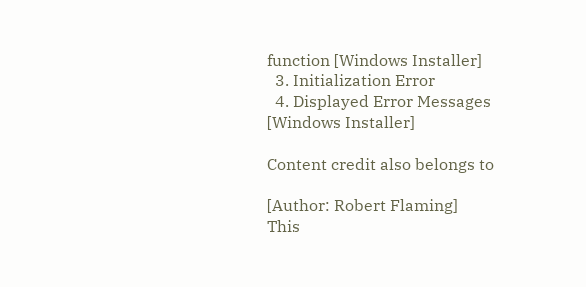function [Windows Installer]
  3. Initialization Error
  4. Displayed Error Messages [Windows Installer]

Content credit also belongs to

[Author: Robert Flaming]
This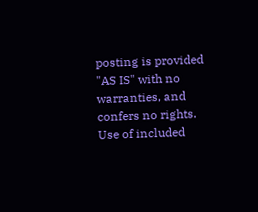posting is provided "AS IS" with no warranties, and confers no rights. Use of included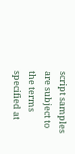script samples are subject to the terms specified at